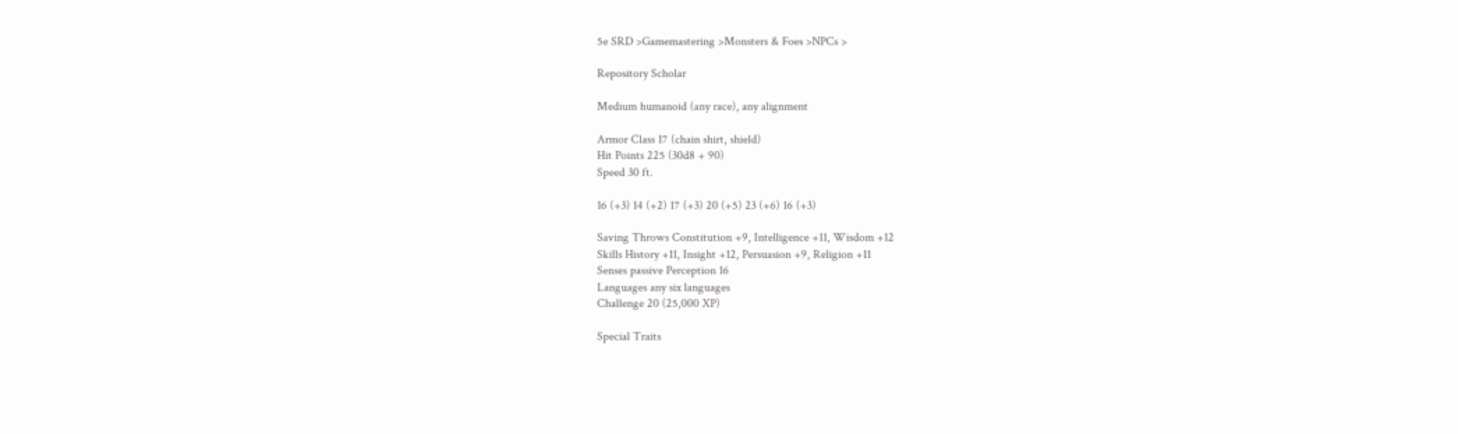5e SRD >Gamemastering >Monsters & Foes >NPCs >

Repository Scholar

Medium humanoid (any race), any alignment

Armor Class 17 (chain shirt, shield)
Hit Points 225 (30d8 + 90)
Speed 30 ft.

16 (+3) 14 (+2) 17 (+3) 20 (+5) 23 (+6) 16 (+3)

Saving Throws Constitution +9, Intelligence +11, Wisdom +12
Skills History +11, Insight +12, Persuasion +9, Religion +11
Senses passive Perception 16
Languages any six languages
Challenge 20 (25,000 XP)

Special Traits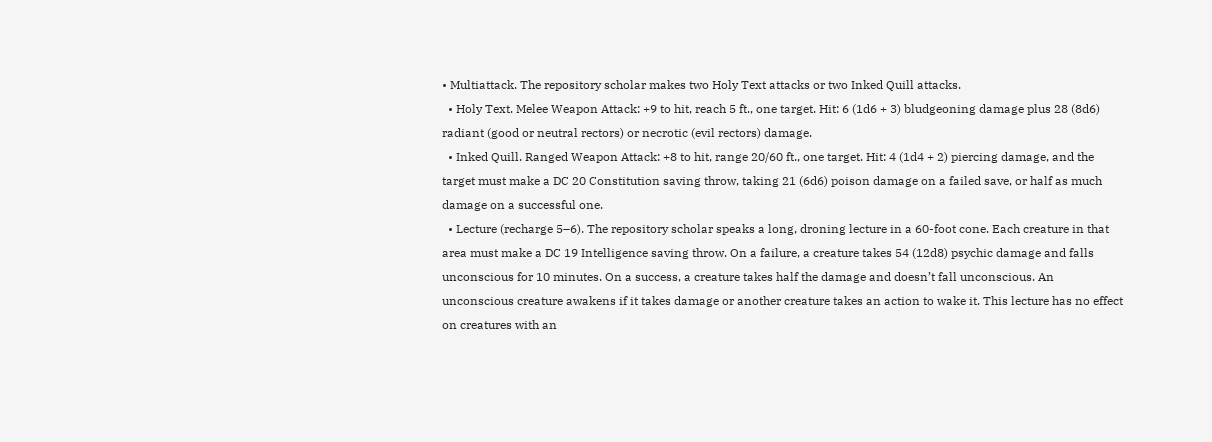• Multiattack. The repository scholar makes two Holy Text attacks or two Inked Quill attacks.
  • Holy Text. Melee Weapon Attack: +9 to hit, reach 5 ft., one target. Hit: 6 (1d6 + 3) bludgeoning damage plus 28 (8d6) radiant (good or neutral rectors) or necrotic (evil rectors) damage.
  • Inked Quill. Ranged Weapon Attack: +8 to hit, range 20/60 ft., one target. Hit: 4 (1d4 + 2) piercing damage, and the target must make a DC 20 Constitution saving throw, taking 21 (6d6) poison damage on a failed save, or half as much damage on a successful one.
  • Lecture (recharge 5–6). The repository scholar speaks a long, droning lecture in a 60-foot cone. Each creature in that area must make a DC 19 Intelligence saving throw. On a failure, a creature takes 54 (12d8) psychic damage and falls unconscious for 10 minutes. On a success, a creature takes half the damage and doesn’t fall unconscious. An unconscious creature awakens if it takes damage or another creature takes an action to wake it. This lecture has no effect on creatures with an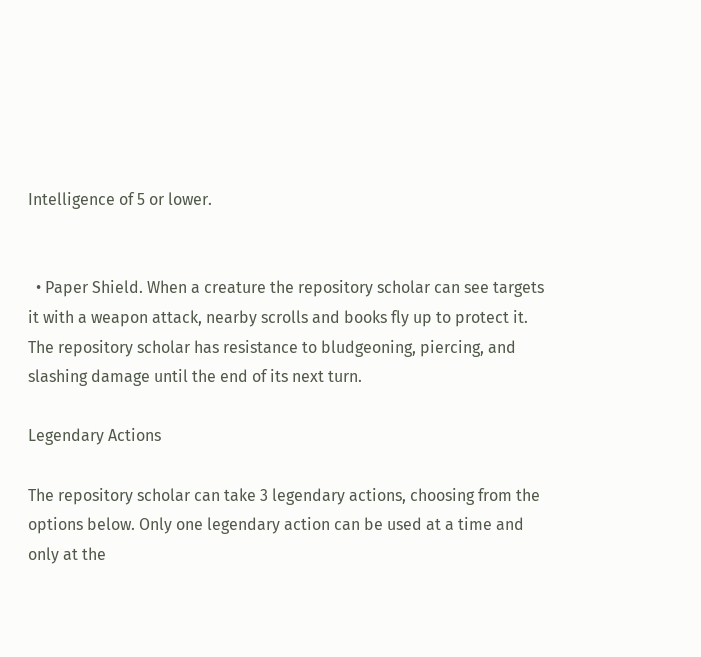Intelligence of 5 or lower.


  • Paper Shield. When a creature the repository scholar can see targets it with a weapon attack, nearby scrolls and books fly up to protect it. The repository scholar has resistance to bludgeoning, piercing, and slashing damage until the end of its next turn.

Legendary Actions

The repository scholar can take 3 legendary actions, choosing from the options below. Only one legendary action can be used at a time and only at the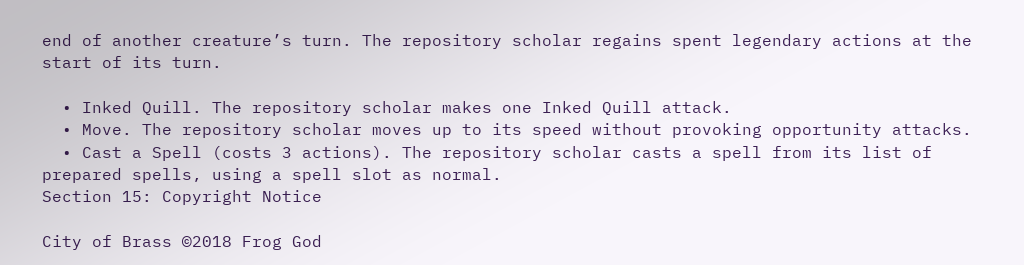end of another creature’s turn. The repository scholar regains spent legendary actions at the start of its turn.

  • Inked Quill. The repository scholar makes one Inked Quill attack.
  • Move. The repository scholar moves up to its speed without provoking opportunity attacks.
  • Cast a Spell (costs 3 actions). The repository scholar casts a spell from its list of prepared spells, using a spell slot as normal.
Section 15: Copyright Notice

City of Brass ©2018 Frog God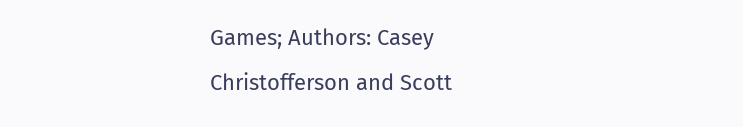Games; Authors: Casey Christofferson and Scott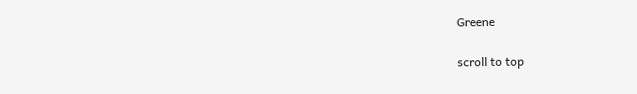Greene

scroll to top